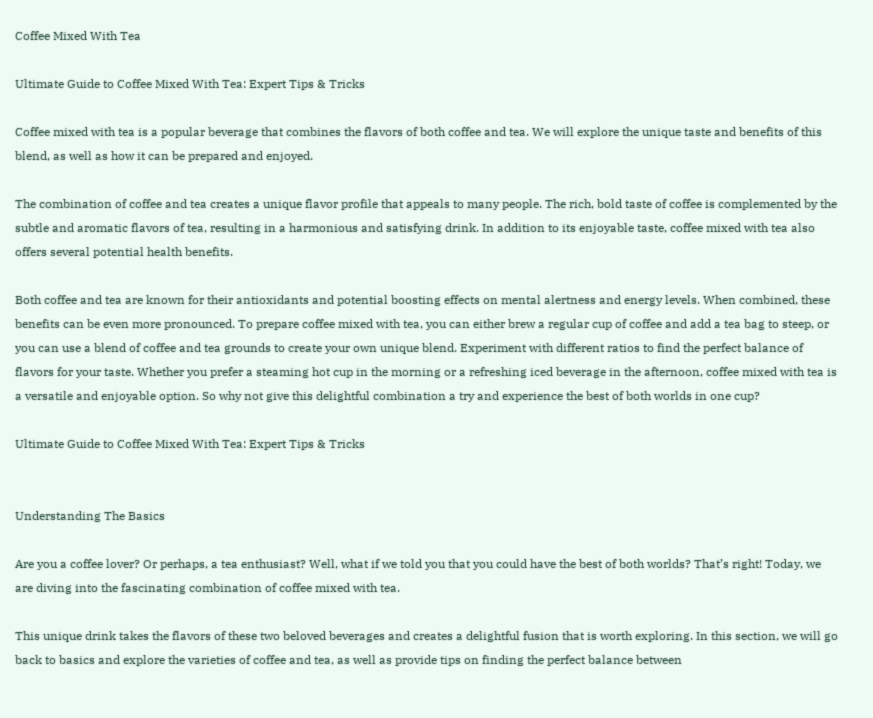Coffee Mixed With Tea

Ultimate Guide to Coffee Mixed With Tea: Expert Tips & Tricks

Coffee mixed with tea is a popular beverage that combines the flavors of both coffee and tea. We will explore the unique taste and benefits of this blend, as well as how it can be prepared and enjoyed.

The combination of coffee and tea creates a unique flavor profile that appeals to many people. The rich, bold taste of coffee is complemented by the subtle and aromatic flavors of tea, resulting in a harmonious and satisfying drink. In addition to its enjoyable taste, coffee mixed with tea also offers several potential health benefits.

Both coffee and tea are known for their antioxidants and potential boosting effects on mental alertness and energy levels. When combined, these benefits can be even more pronounced. To prepare coffee mixed with tea, you can either brew a regular cup of coffee and add a tea bag to steep, or you can use a blend of coffee and tea grounds to create your own unique blend. Experiment with different ratios to find the perfect balance of flavors for your taste. Whether you prefer a steaming hot cup in the morning or a refreshing iced beverage in the afternoon, coffee mixed with tea is a versatile and enjoyable option. So why not give this delightful combination a try and experience the best of both worlds in one cup?

Ultimate Guide to Coffee Mixed With Tea: Expert Tips & Tricks


Understanding The Basics

Are you a coffee lover? Or perhaps, a tea enthusiast? Well, what if we told you that you could have the best of both worlds? That’s right! Today, we are diving into the fascinating combination of coffee mixed with tea.

This unique drink takes the flavors of these two beloved beverages and creates a delightful fusion that is worth exploring. In this section, we will go back to basics and explore the varieties of coffee and tea, as well as provide tips on finding the perfect balance between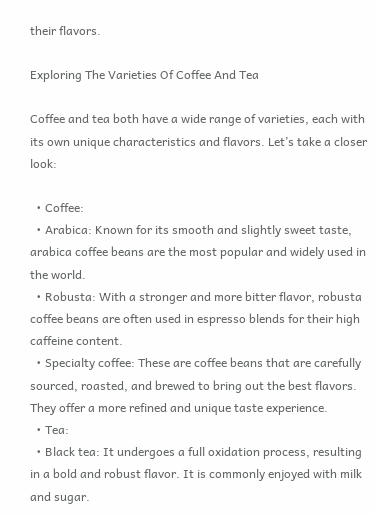their flavors.

Exploring The Varieties Of Coffee And Tea

Coffee and tea both have a wide range of varieties, each with its own unique characteristics and flavors. Let’s take a closer look:

  • Coffee:
  • Arabica: Known for its smooth and slightly sweet taste, arabica coffee beans are the most popular and widely used in the world.
  • Robusta: With a stronger and more bitter flavor, robusta coffee beans are often used in espresso blends for their high caffeine content.
  • Specialty coffee: These are coffee beans that are carefully sourced, roasted, and brewed to bring out the best flavors. They offer a more refined and unique taste experience.
  • Tea:
  • Black tea: It undergoes a full oxidation process, resulting in a bold and robust flavor. It is commonly enjoyed with milk and sugar.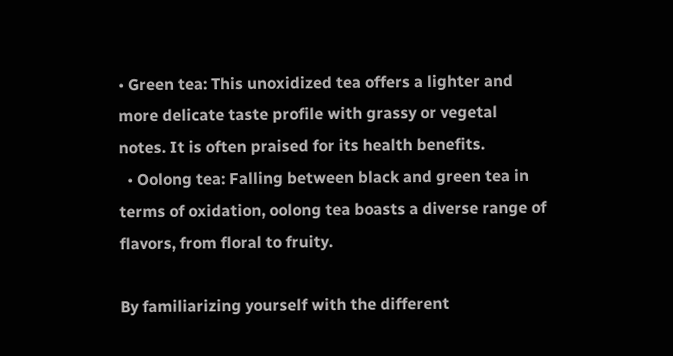• Green tea: This unoxidized tea offers a lighter and more delicate taste profile with grassy or vegetal notes. It is often praised for its health benefits.
  • Oolong tea: Falling between black and green tea in terms of oxidation, oolong tea boasts a diverse range of flavors, from floral to fruity.

By familiarizing yourself with the different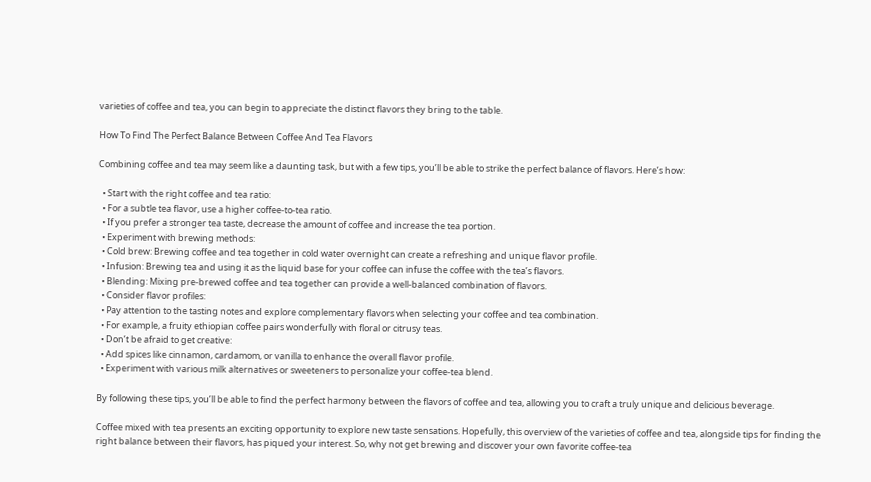varieties of coffee and tea, you can begin to appreciate the distinct flavors they bring to the table.

How To Find The Perfect Balance Between Coffee And Tea Flavors

Combining coffee and tea may seem like a daunting task, but with a few tips, you’ll be able to strike the perfect balance of flavors. Here’s how:

  • Start with the right coffee and tea ratio:
  • For a subtle tea flavor, use a higher coffee-to-tea ratio.
  • If you prefer a stronger tea taste, decrease the amount of coffee and increase the tea portion.
  • Experiment with brewing methods:
  • Cold brew: Brewing coffee and tea together in cold water overnight can create a refreshing and unique flavor profile.
  • Infusion: Brewing tea and using it as the liquid base for your coffee can infuse the coffee with the tea’s flavors.
  • Blending: Mixing pre-brewed coffee and tea together can provide a well-balanced combination of flavors.
  • Consider flavor profiles:
  • Pay attention to the tasting notes and explore complementary flavors when selecting your coffee and tea combination.
  • For example, a fruity ethiopian coffee pairs wonderfully with floral or citrusy teas.
  • Don’t be afraid to get creative:
  • Add spices like cinnamon, cardamom, or vanilla to enhance the overall flavor profile.
  • Experiment with various milk alternatives or sweeteners to personalize your coffee-tea blend.

By following these tips, you’ll be able to find the perfect harmony between the flavors of coffee and tea, allowing you to craft a truly unique and delicious beverage.

Coffee mixed with tea presents an exciting opportunity to explore new taste sensations. Hopefully, this overview of the varieties of coffee and tea, alongside tips for finding the right balance between their flavors, has piqued your interest. So, why not get brewing and discover your own favorite coffee-tea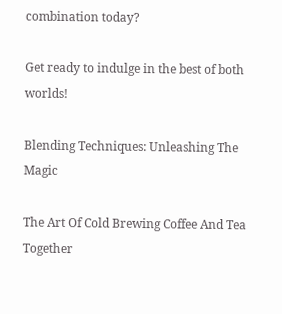combination today?

Get ready to indulge in the best of both worlds!

Blending Techniques: Unleashing The Magic

The Art Of Cold Brewing Coffee And Tea Together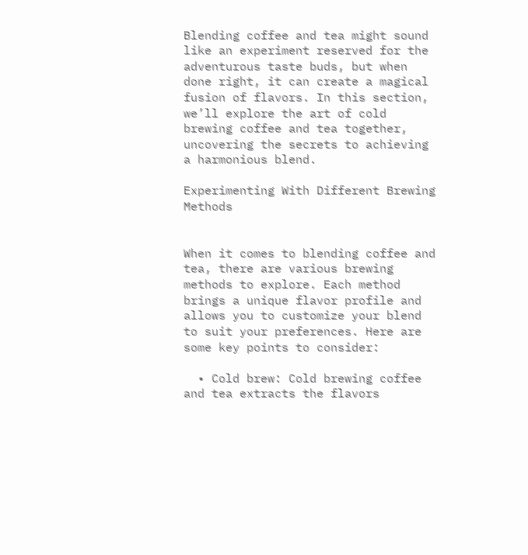Blending coffee and tea might sound like an experiment reserved for the adventurous taste buds, but when done right, it can create a magical fusion of flavors. In this section, we’ll explore the art of cold brewing coffee and tea together, uncovering the secrets to achieving a harmonious blend.

Experimenting With Different Brewing Methods


When it comes to blending coffee and tea, there are various brewing methods to explore. Each method brings a unique flavor profile and allows you to customize your blend to suit your preferences. Here are some key points to consider:

  • Cold brew: Cold brewing coffee and tea extracts the flavors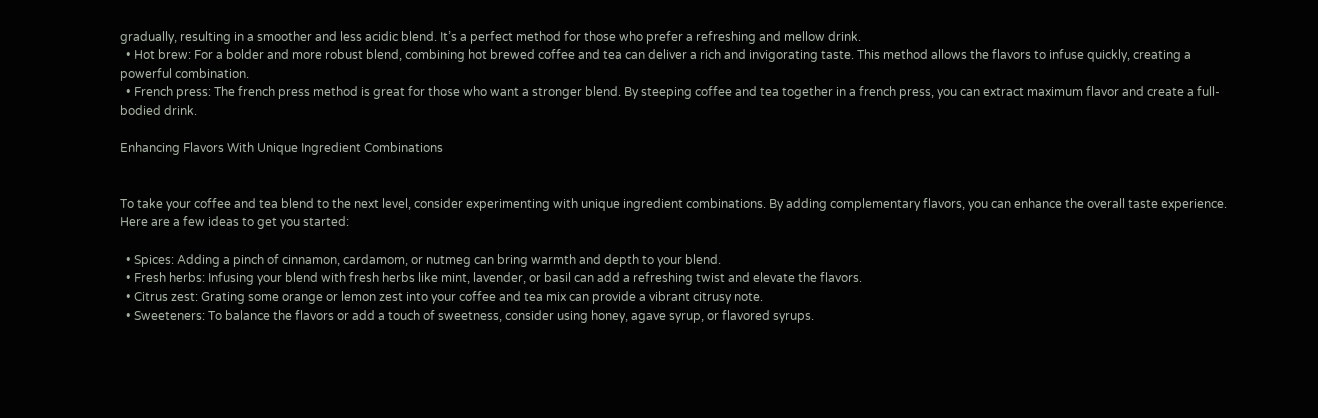gradually, resulting in a smoother and less acidic blend. It’s a perfect method for those who prefer a refreshing and mellow drink.
  • Hot brew: For a bolder and more robust blend, combining hot brewed coffee and tea can deliver a rich and invigorating taste. This method allows the flavors to infuse quickly, creating a powerful combination.
  • French press: The french press method is great for those who want a stronger blend. By steeping coffee and tea together in a french press, you can extract maximum flavor and create a full-bodied drink.

Enhancing Flavors With Unique Ingredient Combinations


To take your coffee and tea blend to the next level, consider experimenting with unique ingredient combinations. By adding complementary flavors, you can enhance the overall taste experience. Here are a few ideas to get you started:

  • Spices: Adding a pinch of cinnamon, cardamom, or nutmeg can bring warmth and depth to your blend.
  • Fresh herbs: Infusing your blend with fresh herbs like mint, lavender, or basil can add a refreshing twist and elevate the flavors.
  • Citrus zest: Grating some orange or lemon zest into your coffee and tea mix can provide a vibrant citrusy note.
  • Sweeteners: To balance the flavors or add a touch of sweetness, consider using honey, agave syrup, or flavored syrups.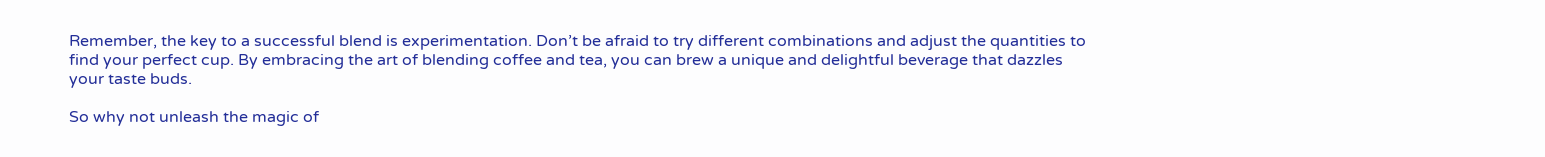Remember, the key to a successful blend is experimentation. Don’t be afraid to try different combinations and adjust the quantities to find your perfect cup. By embracing the art of blending coffee and tea, you can brew a unique and delightful beverage that dazzles your taste buds.

So why not unleash the magic of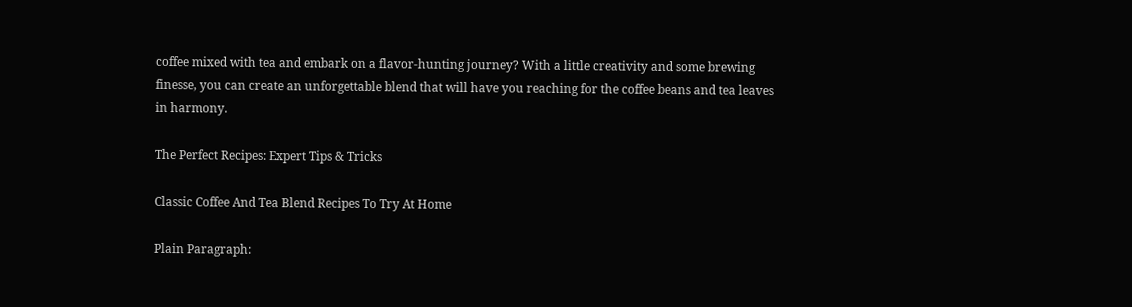coffee mixed with tea and embark on a flavor-hunting journey? With a little creativity and some brewing finesse, you can create an unforgettable blend that will have you reaching for the coffee beans and tea leaves in harmony.

The Perfect Recipes: Expert Tips & Tricks

Classic Coffee And Tea Blend Recipes To Try At Home

Plain Paragraph: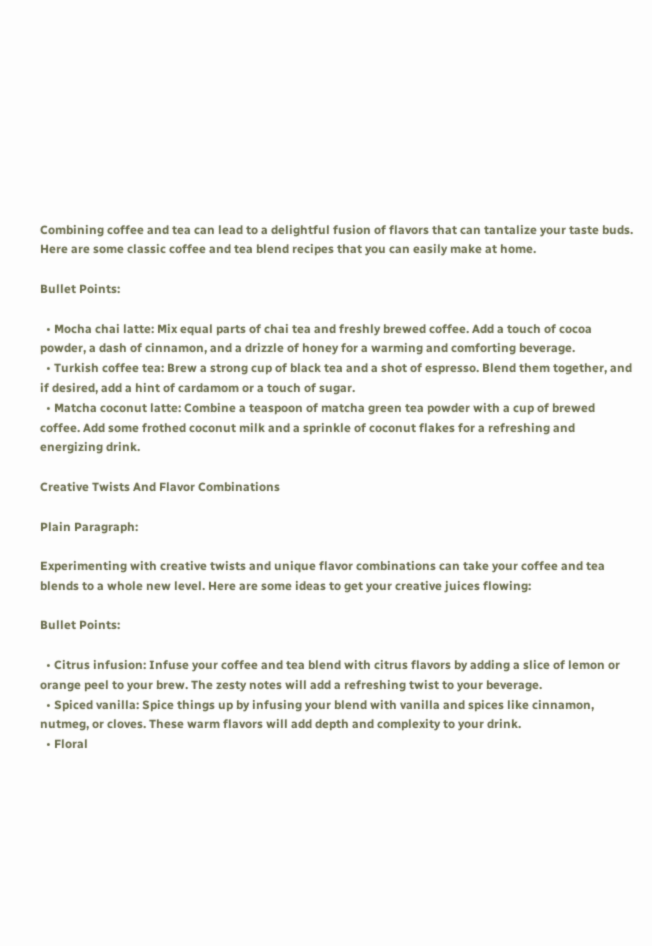Combining coffee and tea can lead to a delightful fusion of flavors that can tantalize your taste buds. Here are some classic coffee and tea blend recipes that you can easily make at home.

Bullet Points:

  • Mocha chai latte: Mix equal parts of chai tea and freshly brewed coffee. Add a touch of cocoa powder, a dash of cinnamon, and a drizzle of honey for a warming and comforting beverage.
  • Turkish coffee tea: Brew a strong cup of black tea and a shot of espresso. Blend them together, and if desired, add a hint of cardamom or a touch of sugar.
  • Matcha coconut latte: Combine a teaspoon of matcha green tea powder with a cup of brewed coffee. Add some frothed coconut milk and a sprinkle of coconut flakes for a refreshing and energizing drink.

Creative Twists And Flavor Combinations

Plain Paragraph:

Experimenting with creative twists and unique flavor combinations can take your coffee and tea blends to a whole new level. Here are some ideas to get your creative juices flowing:

Bullet Points:

  • Citrus infusion: Infuse your coffee and tea blend with citrus flavors by adding a slice of lemon or orange peel to your brew. The zesty notes will add a refreshing twist to your beverage.
  • Spiced vanilla: Spice things up by infusing your blend with vanilla and spices like cinnamon, nutmeg, or cloves. These warm flavors will add depth and complexity to your drink.
  • Floral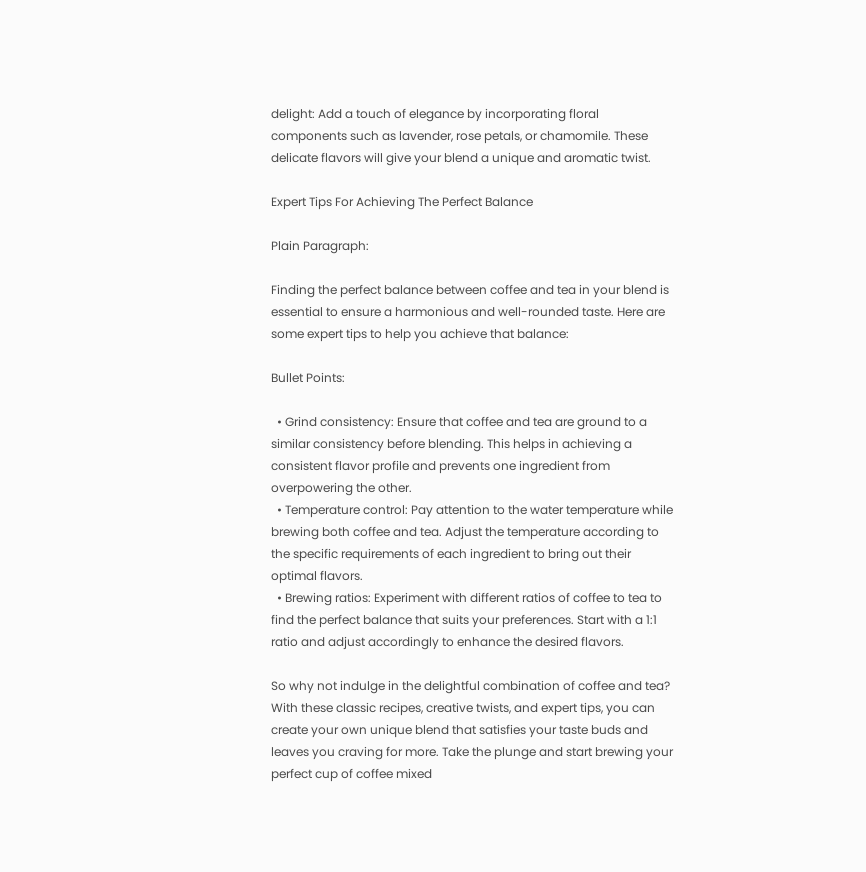delight: Add a touch of elegance by incorporating floral components such as lavender, rose petals, or chamomile. These delicate flavors will give your blend a unique and aromatic twist.

Expert Tips For Achieving The Perfect Balance

Plain Paragraph:

Finding the perfect balance between coffee and tea in your blend is essential to ensure a harmonious and well-rounded taste. Here are some expert tips to help you achieve that balance:

Bullet Points:

  • Grind consistency: Ensure that coffee and tea are ground to a similar consistency before blending. This helps in achieving a consistent flavor profile and prevents one ingredient from overpowering the other.
  • Temperature control: Pay attention to the water temperature while brewing both coffee and tea. Adjust the temperature according to the specific requirements of each ingredient to bring out their optimal flavors.
  • Brewing ratios: Experiment with different ratios of coffee to tea to find the perfect balance that suits your preferences. Start with a 1:1 ratio and adjust accordingly to enhance the desired flavors.

So why not indulge in the delightful combination of coffee and tea? With these classic recipes, creative twists, and expert tips, you can create your own unique blend that satisfies your taste buds and leaves you craving for more. Take the plunge and start brewing your perfect cup of coffee mixed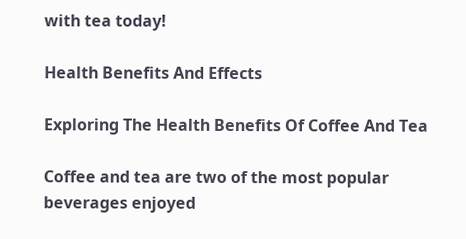with tea today!

Health Benefits And Effects

Exploring The Health Benefits Of Coffee And Tea

Coffee and tea are two of the most popular beverages enjoyed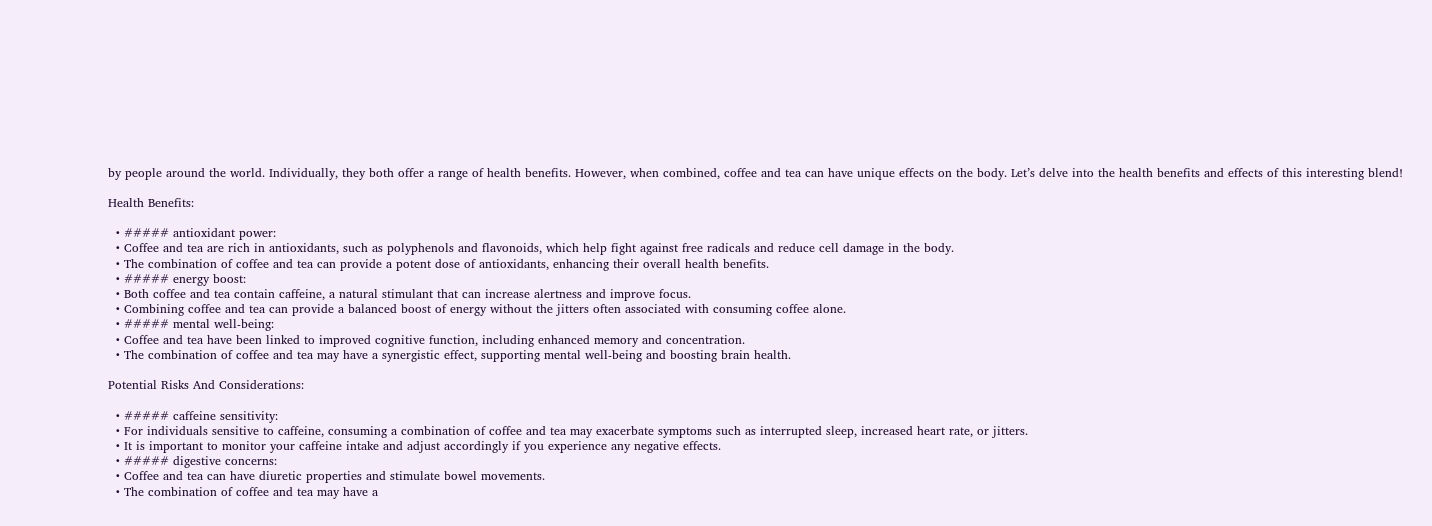by people around the world. Individually, they both offer a range of health benefits. However, when combined, coffee and tea can have unique effects on the body. Let’s delve into the health benefits and effects of this interesting blend!

Health Benefits:

  • ##### antioxidant power:
  • Coffee and tea are rich in antioxidants, such as polyphenols and flavonoids, which help fight against free radicals and reduce cell damage in the body.
  • The combination of coffee and tea can provide a potent dose of antioxidants, enhancing their overall health benefits.
  • ##### energy boost:
  • Both coffee and tea contain caffeine, a natural stimulant that can increase alertness and improve focus.
  • Combining coffee and tea can provide a balanced boost of energy without the jitters often associated with consuming coffee alone.
  • ##### mental well-being:
  • Coffee and tea have been linked to improved cognitive function, including enhanced memory and concentration.
  • The combination of coffee and tea may have a synergistic effect, supporting mental well-being and boosting brain health.

Potential Risks And Considerations:

  • ##### caffeine sensitivity:
  • For individuals sensitive to caffeine, consuming a combination of coffee and tea may exacerbate symptoms such as interrupted sleep, increased heart rate, or jitters.
  • It is important to monitor your caffeine intake and adjust accordingly if you experience any negative effects.
  • ##### digestive concerns:
  • Coffee and tea can have diuretic properties and stimulate bowel movements.
  • The combination of coffee and tea may have a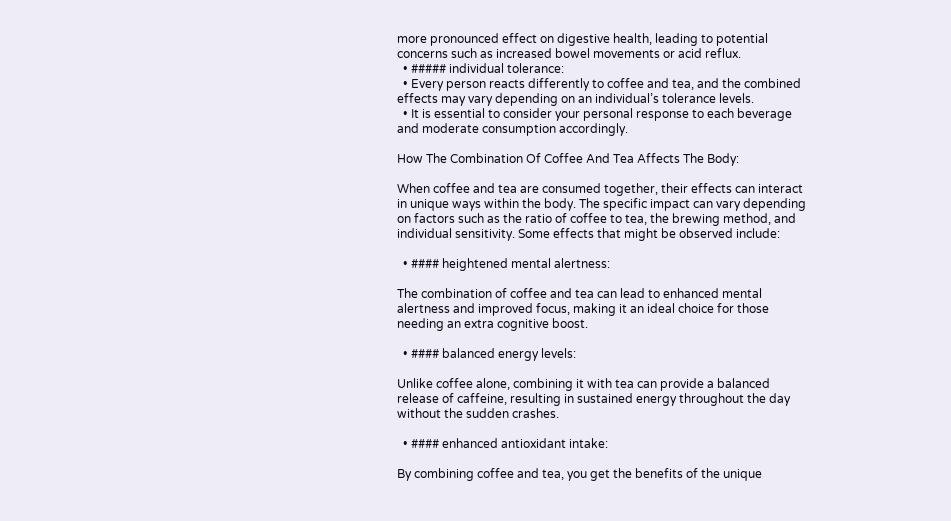more pronounced effect on digestive health, leading to potential concerns such as increased bowel movements or acid reflux.
  • ##### individual tolerance:
  • Every person reacts differently to coffee and tea, and the combined effects may vary depending on an individual’s tolerance levels.
  • It is essential to consider your personal response to each beverage and moderate consumption accordingly.

How The Combination Of Coffee And Tea Affects The Body:

When coffee and tea are consumed together, their effects can interact in unique ways within the body. The specific impact can vary depending on factors such as the ratio of coffee to tea, the brewing method, and individual sensitivity. Some effects that might be observed include:

  • #### heightened mental alertness:

The combination of coffee and tea can lead to enhanced mental alertness and improved focus, making it an ideal choice for those needing an extra cognitive boost.

  • #### balanced energy levels:

Unlike coffee alone, combining it with tea can provide a balanced release of caffeine, resulting in sustained energy throughout the day without the sudden crashes.

  • #### enhanced antioxidant intake:

By combining coffee and tea, you get the benefits of the unique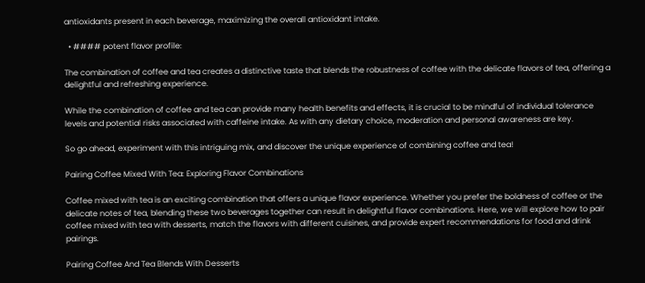antioxidants present in each beverage, maximizing the overall antioxidant intake.

  • #### potent flavor profile:

The combination of coffee and tea creates a distinctive taste that blends the robustness of coffee with the delicate flavors of tea, offering a delightful and refreshing experience.

While the combination of coffee and tea can provide many health benefits and effects, it is crucial to be mindful of individual tolerance levels and potential risks associated with caffeine intake. As with any dietary choice, moderation and personal awareness are key.

So go ahead, experiment with this intriguing mix, and discover the unique experience of combining coffee and tea!

Pairing Coffee Mixed With Tea: Exploring Flavor Combinations

Coffee mixed with tea is an exciting combination that offers a unique flavor experience. Whether you prefer the boldness of coffee or the delicate notes of tea, blending these two beverages together can result in delightful flavor combinations. Here, we will explore how to pair coffee mixed with tea with desserts, match the flavors with different cuisines, and provide expert recommendations for food and drink pairings.

Pairing Coffee And Tea Blends With Desserts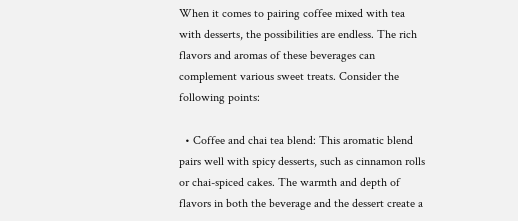When it comes to pairing coffee mixed with tea with desserts, the possibilities are endless. The rich flavors and aromas of these beverages can complement various sweet treats. Consider the following points:

  • Coffee and chai tea blend: This aromatic blend pairs well with spicy desserts, such as cinnamon rolls or chai-spiced cakes. The warmth and depth of flavors in both the beverage and the dessert create a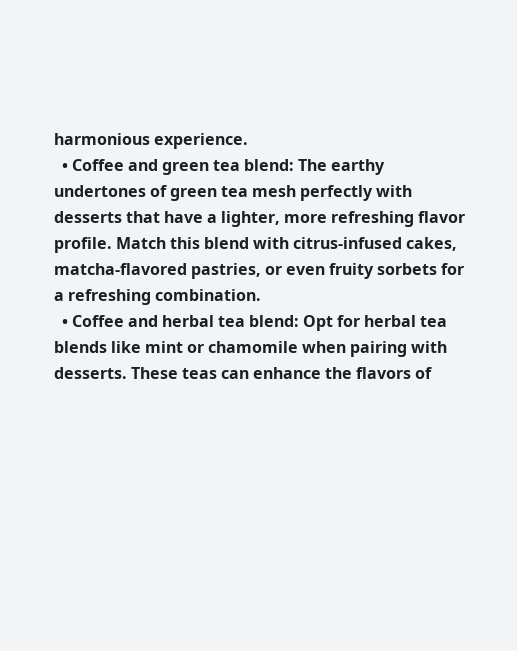harmonious experience.
  • Coffee and green tea blend: The earthy undertones of green tea mesh perfectly with desserts that have a lighter, more refreshing flavor profile. Match this blend with citrus-infused cakes, matcha-flavored pastries, or even fruity sorbets for a refreshing combination.
  • Coffee and herbal tea blend: Opt for herbal tea blends like mint or chamomile when pairing with desserts. These teas can enhance the flavors of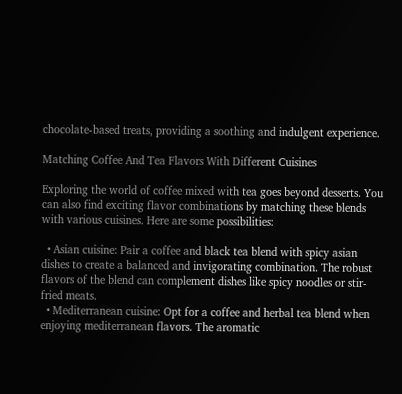chocolate-based treats, providing a soothing and indulgent experience.

Matching Coffee And Tea Flavors With Different Cuisines

Exploring the world of coffee mixed with tea goes beyond desserts. You can also find exciting flavor combinations by matching these blends with various cuisines. Here are some possibilities:

  • Asian cuisine: Pair a coffee and black tea blend with spicy asian dishes to create a balanced and invigorating combination. The robust flavors of the blend can complement dishes like spicy noodles or stir-fried meats.
  • Mediterranean cuisine: Opt for a coffee and herbal tea blend when enjoying mediterranean flavors. The aromatic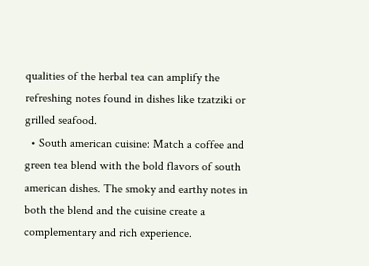qualities of the herbal tea can amplify the refreshing notes found in dishes like tzatziki or grilled seafood.
  • South american cuisine: Match a coffee and green tea blend with the bold flavors of south american dishes. The smoky and earthy notes in both the blend and the cuisine create a complementary and rich experience.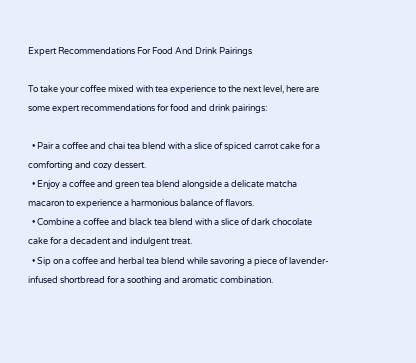Expert Recommendations For Food And Drink Pairings

To take your coffee mixed with tea experience to the next level, here are some expert recommendations for food and drink pairings:

  • Pair a coffee and chai tea blend with a slice of spiced carrot cake for a comforting and cozy dessert.
  • Enjoy a coffee and green tea blend alongside a delicate matcha macaron to experience a harmonious balance of flavors.
  • Combine a coffee and black tea blend with a slice of dark chocolate cake for a decadent and indulgent treat.
  • Sip on a coffee and herbal tea blend while savoring a piece of lavender-infused shortbread for a soothing and aromatic combination.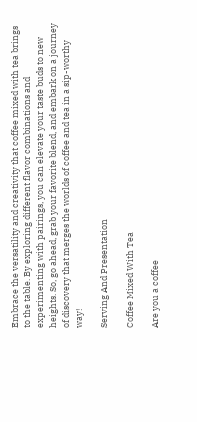Embrace the versatility and creativity that coffee mixed with tea brings to the table. By exploring different flavor combinations and experimenting with pairings, you can elevate your taste buds to new heights. So, go ahead, grab your favorite blend, and embark on a journey of discovery that merges the worlds of coffee and tea in a sip-worthy way!

Serving And Presentation

Coffee Mixed With Tea

Are you a coffee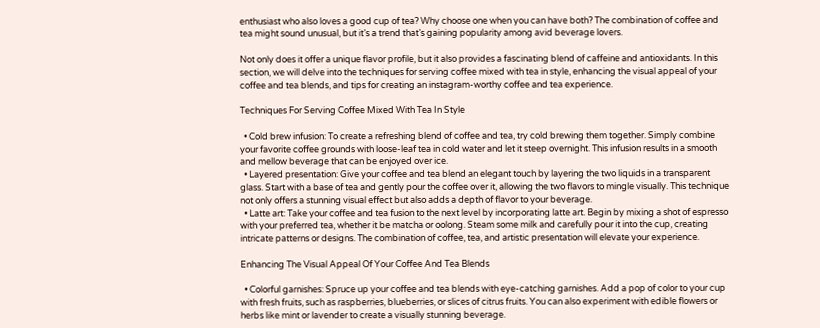enthusiast who also loves a good cup of tea? Why choose one when you can have both? The combination of coffee and tea might sound unusual, but it’s a trend that’s gaining popularity among avid beverage lovers.

Not only does it offer a unique flavor profile, but it also provides a fascinating blend of caffeine and antioxidants. In this section, we will delve into the techniques for serving coffee mixed with tea in style, enhancing the visual appeal of your coffee and tea blends, and tips for creating an instagram-worthy coffee and tea experience.

Techniques For Serving Coffee Mixed With Tea In Style

  • Cold brew infusion: To create a refreshing blend of coffee and tea, try cold brewing them together. Simply combine your favorite coffee grounds with loose-leaf tea in cold water and let it steep overnight. This infusion results in a smooth and mellow beverage that can be enjoyed over ice.
  • Layered presentation: Give your coffee and tea blend an elegant touch by layering the two liquids in a transparent glass. Start with a base of tea and gently pour the coffee over it, allowing the two flavors to mingle visually. This technique not only offers a stunning visual effect but also adds a depth of flavor to your beverage.
  • Latte art: Take your coffee and tea fusion to the next level by incorporating latte art. Begin by mixing a shot of espresso with your preferred tea, whether it be matcha or oolong. Steam some milk and carefully pour it into the cup, creating intricate patterns or designs. The combination of coffee, tea, and artistic presentation will elevate your experience.

Enhancing The Visual Appeal Of Your Coffee And Tea Blends

  • Colorful garnishes: Spruce up your coffee and tea blends with eye-catching garnishes. Add a pop of color to your cup with fresh fruits, such as raspberries, blueberries, or slices of citrus fruits. You can also experiment with edible flowers or herbs like mint or lavender to create a visually stunning beverage.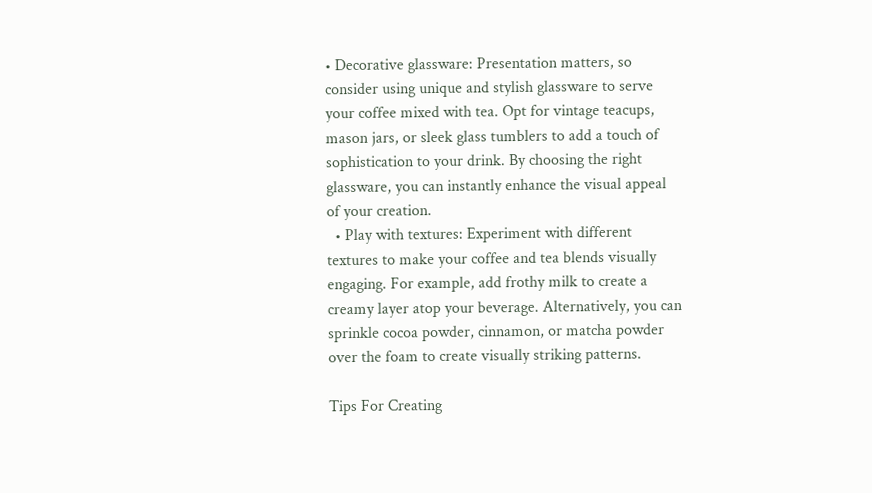• Decorative glassware: Presentation matters, so consider using unique and stylish glassware to serve your coffee mixed with tea. Opt for vintage teacups, mason jars, or sleek glass tumblers to add a touch of sophistication to your drink. By choosing the right glassware, you can instantly enhance the visual appeal of your creation.
  • Play with textures: Experiment with different textures to make your coffee and tea blends visually engaging. For example, add frothy milk to create a creamy layer atop your beverage. Alternatively, you can sprinkle cocoa powder, cinnamon, or matcha powder over the foam to create visually striking patterns.

Tips For Creating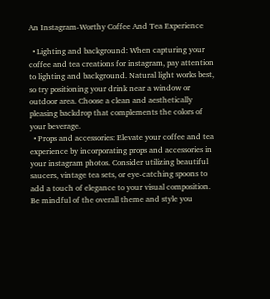An Instagram-Worthy Coffee And Tea Experience

  • Lighting and background: When capturing your coffee and tea creations for instagram, pay attention to lighting and background. Natural light works best, so try positioning your drink near a window or outdoor area. Choose a clean and aesthetically pleasing backdrop that complements the colors of your beverage.
  • Props and accessories: Elevate your coffee and tea experience by incorporating props and accessories in your instagram photos. Consider utilizing beautiful saucers, vintage tea sets, or eye-catching spoons to add a touch of elegance to your visual composition. Be mindful of the overall theme and style you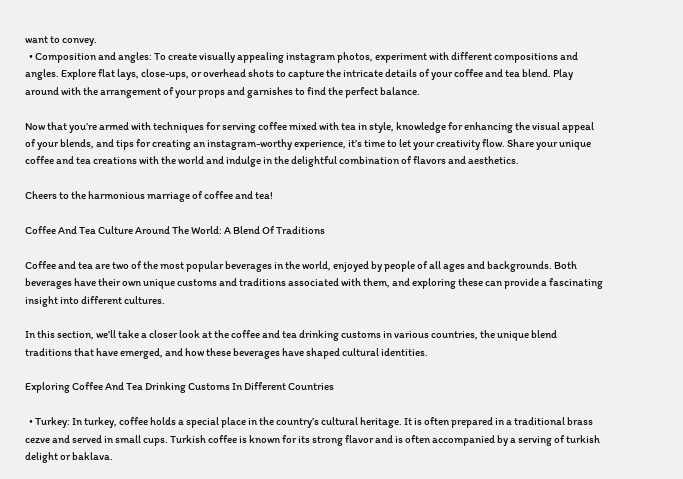want to convey.
  • Composition and angles: To create visually appealing instagram photos, experiment with different compositions and angles. Explore flat lays, close-ups, or overhead shots to capture the intricate details of your coffee and tea blend. Play around with the arrangement of your props and garnishes to find the perfect balance.

Now that you’re armed with techniques for serving coffee mixed with tea in style, knowledge for enhancing the visual appeal of your blends, and tips for creating an instagram-worthy experience, it’s time to let your creativity flow. Share your unique coffee and tea creations with the world and indulge in the delightful combination of flavors and aesthetics.

Cheers to the harmonious marriage of coffee and tea!

Coffee And Tea Culture Around The World: A Blend Of Traditions

Coffee and tea are two of the most popular beverages in the world, enjoyed by people of all ages and backgrounds. Both beverages have their own unique customs and traditions associated with them, and exploring these can provide a fascinating insight into different cultures.

In this section, we’ll take a closer look at the coffee and tea drinking customs in various countries, the unique blend traditions that have emerged, and how these beverages have shaped cultural identities.

Exploring Coffee And Tea Drinking Customs In Different Countries

  • Turkey: In turkey, coffee holds a special place in the country’s cultural heritage. It is often prepared in a traditional brass cezve and served in small cups. Turkish coffee is known for its strong flavor and is often accompanied by a serving of turkish delight or baklava.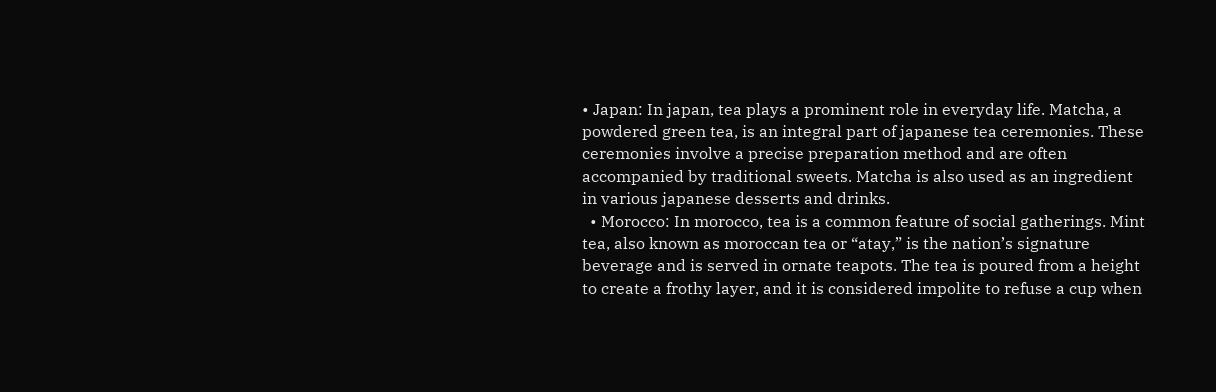• Japan: In japan, tea plays a prominent role in everyday life. Matcha, a powdered green tea, is an integral part of japanese tea ceremonies. These ceremonies involve a precise preparation method and are often accompanied by traditional sweets. Matcha is also used as an ingredient in various japanese desserts and drinks.
  • Morocco: In morocco, tea is a common feature of social gatherings. Mint tea, also known as moroccan tea or “atay,” is the nation’s signature beverage and is served in ornate teapots. The tea is poured from a height to create a frothy layer, and it is considered impolite to refuse a cup when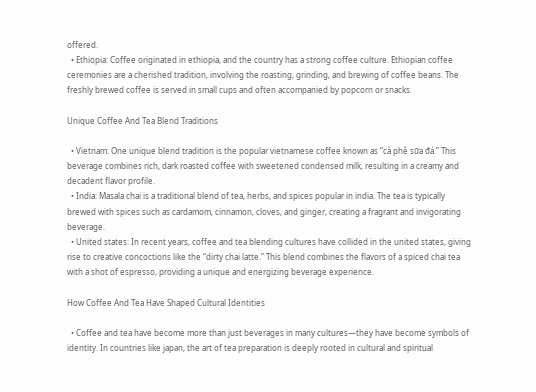offered.
  • Ethiopia: Coffee originated in ethiopia, and the country has a strong coffee culture. Ethiopian coffee ceremonies are a cherished tradition, involving the roasting, grinding, and brewing of coffee beans. The freshly brewed coffee is served in small cups and often accompanied by popcorn or snacks.

Unique Coffee And Tea Blend Traditions

  • Vietnam: One unique blend tradition is the popular vietnamese coffee known as “cà phê sữa đá.” This beverage combines rich, dark roasted coffee with sweetened condensed milk, resulting in a creamy and decadent flavor profile.
  • India: Masala chai is a traditional blend of tea, herbs, and spices popular in india. The tea is typically brewed with spices such as cardamom, cinnamon, cloves, and ginger, creating a fragrant and invigorating beverage.
  • United states: In recent years, coffee and tea blending cultures have collided in the united states, giving rise to creative concoctions like the “dirty chai latte.” This blend combines the flavors of a spiced chai tea with a shot of espresso, providing a unique and energizing beverage experience.

How Coffee And Tea Have Shaped Cultural Identities

  • Coffee and tea have become more than just beverages in many cultures—they have become symbols of identity. In countries like japan, the art of tea preparation is deeply rooted in cultural and spiritual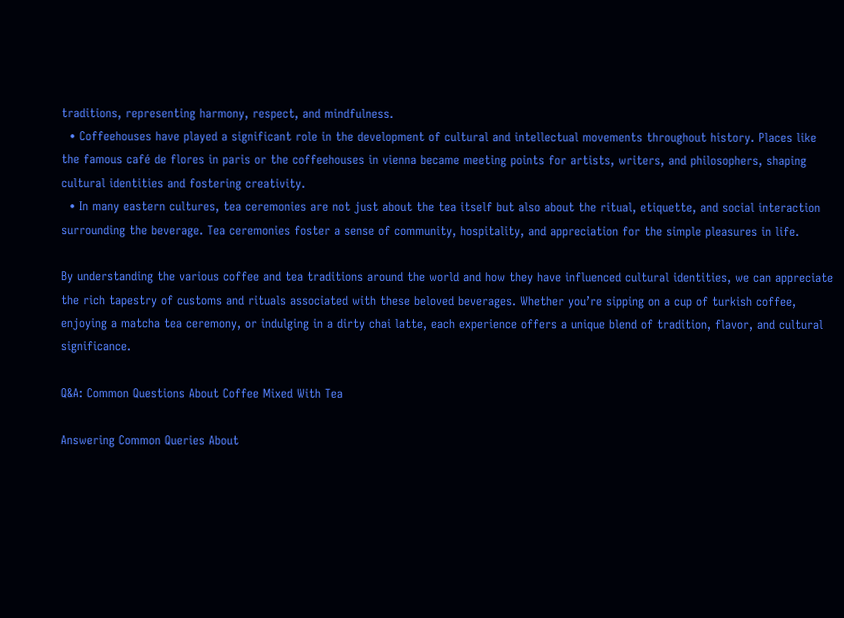traditions, representing harmony, respect, and mindfulness.
  • Coffeehouses have played a significant role in the development of cultural and intellectual movements throughout history. Places like the famous café de flores in paris or the coffeehouses in vienna became meeting points for artists, writers, and philosophers, shaping cultural identities and fostering creativity.
  • In many eastern cultures, tea ceremonies are not just about the tea itself but also about the ritual, etiquette, and social interaction surrounding the beverage. Tea ceremonies foster a sense of community, hospitality, and appreciation for the simple pleasures in life.

By understanding the various coffee and tea traditions around the world and how they have influenced cultural identities, we can appreciate the rich tapestry of customs and rituals associated with these beloved beverages. Whether you’re sipping on a cup of turkish coffee, enjoying a matcha tea ceremony, or indulging in a dirty chai latte, each experience offers a unique blend of tradition, flavor, and cultural significance.

Q&A: Common Questions About Coffee Mixed With Tea

Answering Common Queries About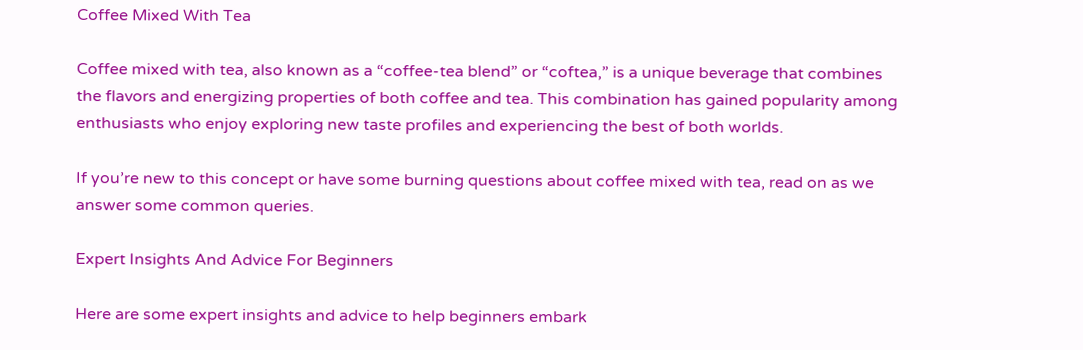Coffee Mixed With Tea

Coffee mixed with tea, also known as a “coffee-tea blend” or “coftea,” is a unique beverage that combines the flavors and energizing properties of both coffee and tea. This combination has gained popularity among enthusiasts who enjoy exploring new taste profiles and experiencing the best of both worlds.

If you’re new to this concept or have some burning questions about coffee mixed with tea, read on as we answer some common queries.

Expert Insights And Advice For Beginners

Here are some expert insights and advice to help beginners embark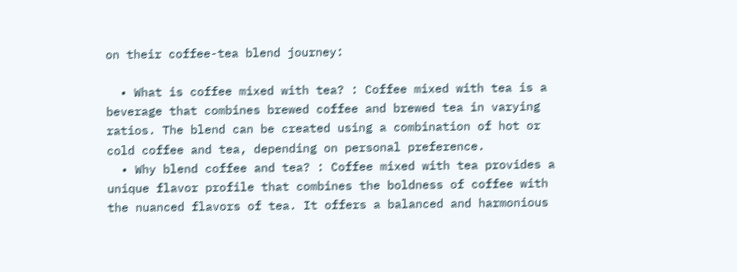on their coffee-tea blend journey:

  • What is coffee mixed with tea? : Coffee mixed with tea is a beverage that combines brewed coffee and brewed tea in varying ratios. The blend can be created using a combination of hot or cold coffee and tea, depending on personal preference.
  • Why blend coffee and tea? : Coffee mixed with tea provides a unique flavor profile that combines the boldness of coffee with the nuanced flavors of tea. It offers a balanced and harmonious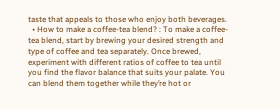taste that appeals to those who enjoy both beverages.
  • How to make a coffee-tea blend? : To make a coffee-tea blend, start by brewing your desired strength and type of coffee and tea separately. Once brewed, experiment with different ratios of coffee to tea until you find the flavor balance that suits your palate. You can blend them together while they’re hot or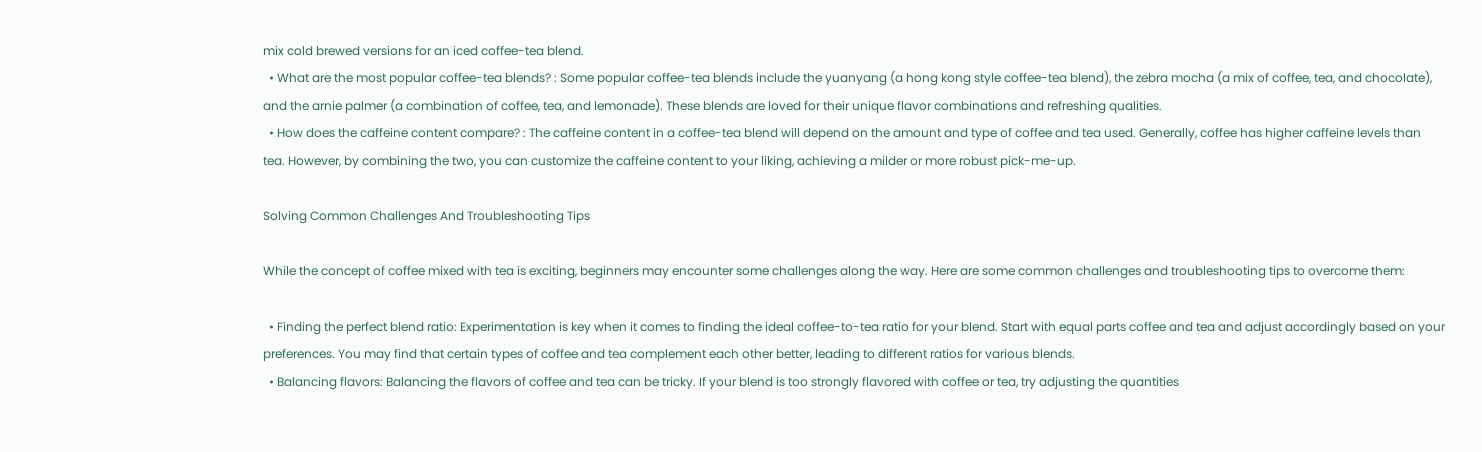mix cold brewed versions for an iced coffee-tea blend.
  • What are the most popular coffee-tea blends? : Some popular coffee-tea blends include the yuanyang (a hong kong style coffee-tea blend), the zebra mocha (a mix of coffee, tea, and chocolate), and the arnie palmer (a combination of coffee, tea, and lemonade). These blends are loved for their unique flavor combinations and refreshing qualities.
  • How does the caffeine content compare? : The caffeine content in a coffee-tea blend will depend on the amount and type of coffee and tea used. Generally, coffee has higher caffeine levels than tea. However, by combining the two, you can customize the caffeine content to your liking, achieving a milder or more robust pick-me-up.

Solving Common Challenges And Troubleshooting Tips

While the concept of coffee mixed with tea is exciting, beginners may encounter some challenges along the way. Here are some common challenges and troubleshooting tips to overcome them:

  • Finding the perfect blend ratio: Experimentation is key when it comes to finding the ideal coffee-to-tea ratio for your blend. Start with equal parts coffee and tea and adjust accordingly based on your preferences. You may find that certain types of coffee and tea complement each other better, leading to different ratios for various blends.
  • Balancing flavors: Balancing the flavors of coffee and tea can be tricky. If your blend is too strongly flavored with coffee or tea, try adjusting the quantities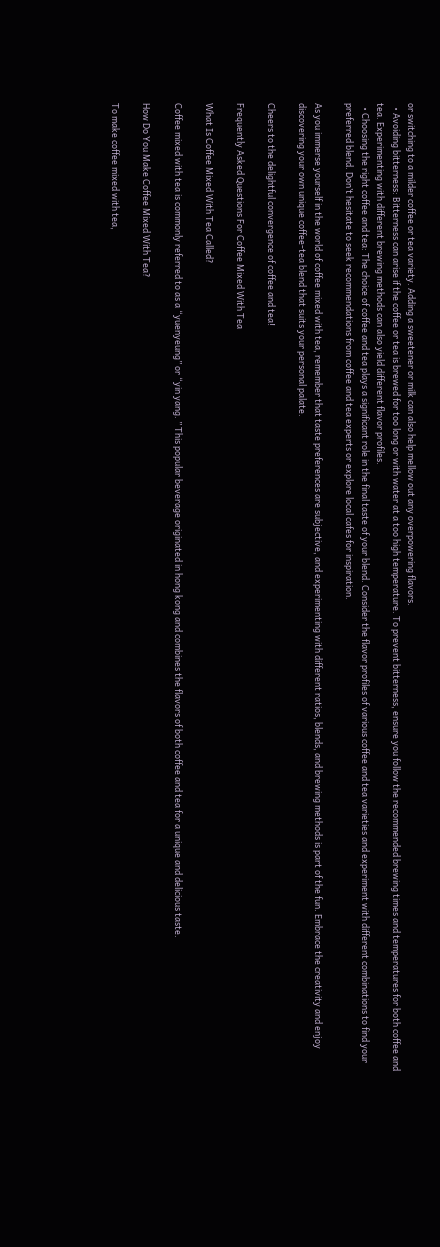or switching to a milder coffee or tea variety. Adding a sweetener or milk can also help mellow out any overpowering flavors.
  • Avoiding bitterness: Bitterness can arise if the coffee or tea is brewed for too long or with water at a too high temperature. To prevent bitterness, ensure you follow the recommended brewing times and temperatures for both coffee and tea. Experimenting with different brewing methods can also yield different flavor profiles.
  • Choosing the right coffee and tea: The choice of coffee and tea plays a significant role in the final taste of your blend. Consider the flavor profiles of various coffee and tea varieties and experiment with different combinations to find your preferred blend. Don’t hesitate to seek recommendations from coffee and tea experts or explore local cafes for inspiration.

As you immerse yourself in the world of coffee mixed with tea, remember that taste preferences are subjective, and experimenting with different ratios, blends, and brewing methods is part of the fun. Embrace the creativity and enjoy discovering your own unique coffee-tea blend that suits your personal palate.

Cheers to the delightful convergence of coffee and tea!

Frequently Asked Questions For Coffee Mixed With Tea

What Is Coffee Mixed With Tea Called?

Coffee mixed with tea is commonly referred to as a “yuenyeung” or “yin yang. ” This popular beverage originated in hong kong and combines the flavors of both coffee and tea for a unique and delicious taste.

How Do You Make Coffee Mixed With Tea?

To make coffee mixed with tea,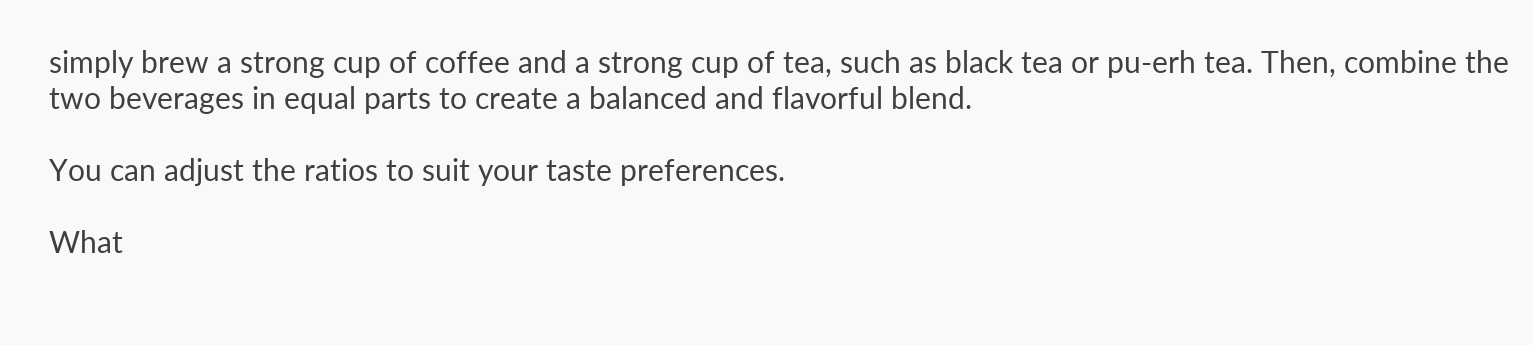simply brew a strong cup of coffee and a strong cup of tea, such as black tea or pu-erh tea. Then, combine the two beverages in equal parts to create a balanced and flavorful blend.

You can adjust the ratios to suit your taste preferences.

What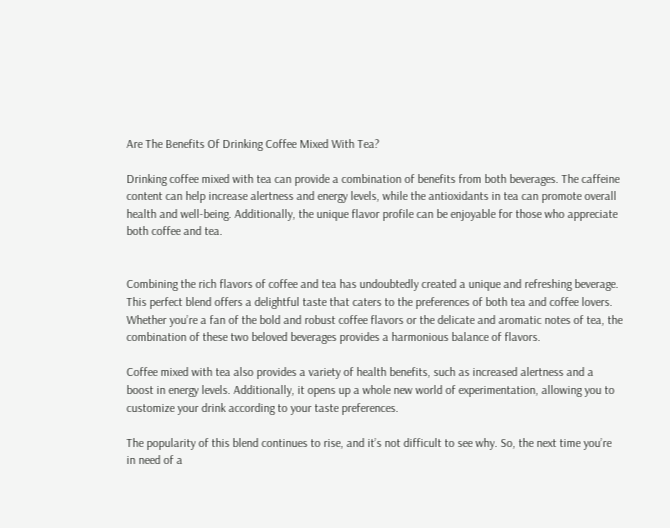Are The Benefits Of Drinking Coffee Mixed With Tea?

Drinking coffee mixed with tea can provide a combination of benefits from both beverages. The caffeine content can help increase alertness and energy levels, while the antioxidants in tea can promote overall health and well-being. Additionally, the unique flavor profile can be enjoyable for those who appreciate both coffee and tea.


Combining the rich flavors of coffee and tea has undoubtedly created a unique and refreshing beverage. This perfect blend offers a delightful taste that caters to the preferences of both tea and coffee lovers. Whether you’re a fan of the bold and robust coffee flavors or the delicate and aromatic notes of tea, the combination of these two beloved beverages provides a harmonious balance of flavors.

Coffee mixed with tea also provides a variety of health benefits, such as increased alertness and a boost in energy levels. Additionally, it opens up a whole new world of experimentation, allowing you to customize your drink according to your taste preferences.

The popularity of this blend continues to rise, and it’s not difficult to see why. So, the next time you’re in need of a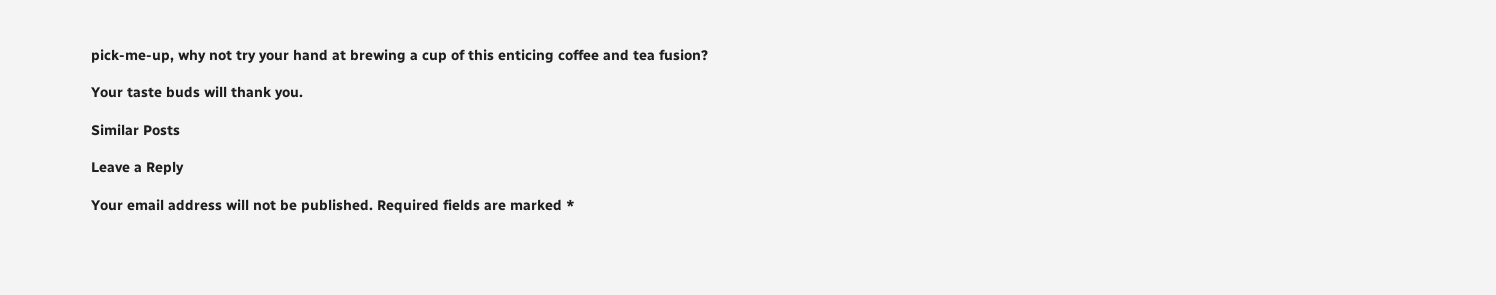pick-me-up, why not try your hand at brewing a cup of this enticing coffee and tea fusion?

Your taste buds will thank you.

Similar Posts

Leave a Reply

Your email address will not be published. Required fields are marked *